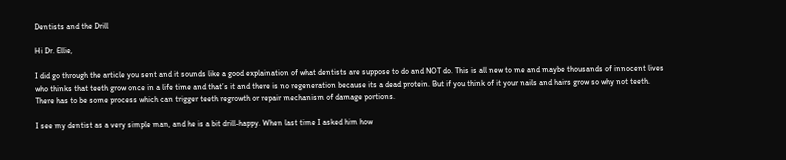Dentists and the Drill

Hi Dr. Ellie,

I did go through the article you sent and it sounds like a good explaination of what dentists are suppose to do and NOT do. This is all new to me and maybe thousands of innocent lives who thinks that teeth grow once in a life time and that’s it and there is no regeneration because its a dead protein. But if you think of it your nails and hairs grow so why not teeth. There has to be some process which can trigger teeth regrowth or repair mechanism of damage portions.

I see my dentist as a very simple man, and he is a bit drill-happy. When last time I asked him how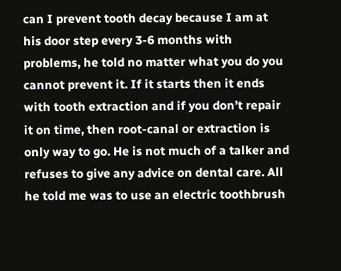can I prevent tooth decay because I am at his door step every 3-6 months with problems, he told no matter what you do you cannot prevent it. If it starts then it ends with tooth extraction and if you don’t repair it on time, then root-canal or extraction is only way to go. He is not much of a talker and refuses to give any advice on dental care. All he told me was to use an electric toothbrush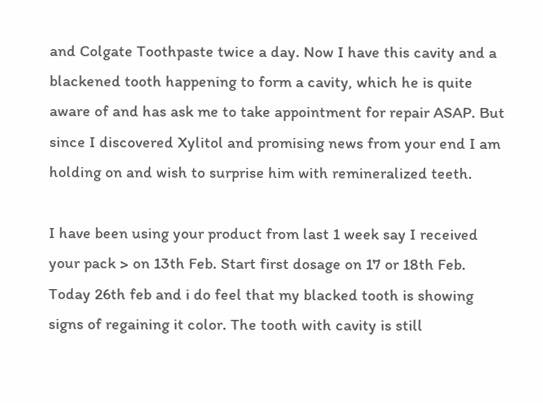and Colgate Toothpaste twice a day. Now I have this cavity and a blackened tooth happening to form a cavity, which he is quite aware of and has ask me to take appointment for repair ASAP. But since I discovered Xylitol and promising news from your end I am holding on and wish to surprise him with remineralized teeth.

I have been using your product from last 1 week say I received your pack > on 13th Feb. Start first dosage on 17 or 18th Feb. Today 26th feb and i do feel that my blacked tooth is showing signs of regaining it color. The tooth with cavity is still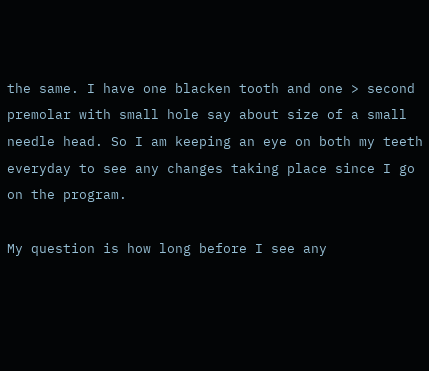the same. I have one blacken tooth and one > second premolar with small hole say about size of a small needle head. So I am keeping an eye on both my teeth everyday to see any changes taking place since I go on the program.

My question is how long before I see any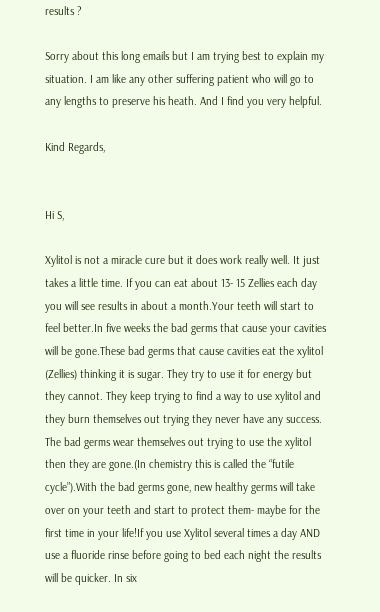results ?

Sorry about this long emails but I am trying best to explain my situation. I am like any other suffering patient who will go to any lengths to preserve his heath. And I find you very helpful.

Kind Regards,


Hi S,

Xylitol is not a miracle cure but it does work really well. It just takes a little time. If you can eat about 13- 15 Zellies each day you will see results in about a month.Your teeth will start to feel better.In five weeks the bad germs that cause your cavities will be gone.These bad germs that cause cavities eat the xylitol (Zellies) thinking it is sugar. They try to use it for energy but they cannot. They keep trying to find a way to use xylitol and they burn themselves out trying they never have any success. The bad germs wear themselves out trying to use the xylitol then they are gone.(In chemistry this is called the “futile cycle”).With the bad germs gone, new healthy germs will take over on your teeth and start to protect them- maybe for the first time in your life!If you use Xylitol several times a day AND use a fluoride rinse before going to bed each night the results will be quicker. In six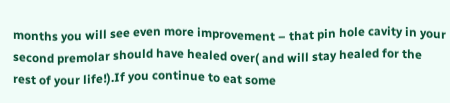months you will see even more improvement – that pin hole cavity in your second premolar should have healed over( and will stay healed for the rest of your life!).If you continue to eat some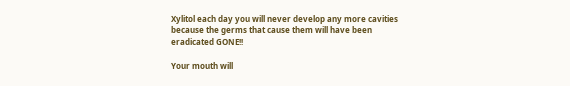Xylitol each day you will never develop any more cavities because the germs that cause them will have been eradicated GONE!!

Your mouth will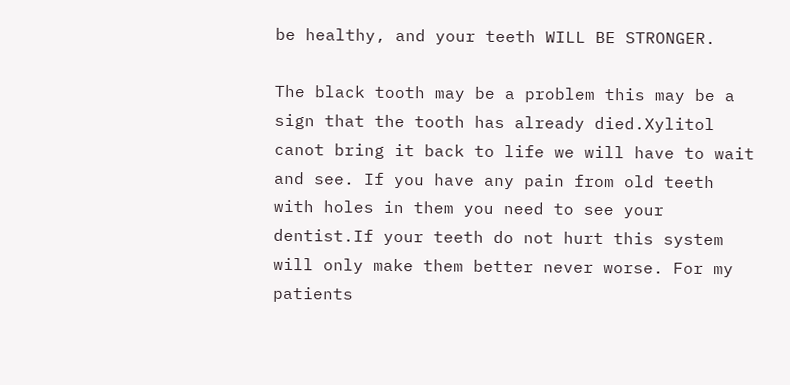be healthy, and your teeth WILL BE STRONGER.

The black tooth may be a problem this may be a sign that the tooth has already died.Xylitol canot bring it back to life we will have to wait and see. If you have any pain from old teeth with holes in them you need to see your dentist.If your teeth do not hurt this system will only make them better never worse. For my patients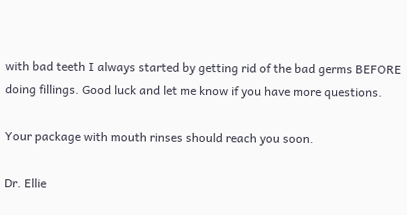with bad teeth I always started by getting rid of the bad germs BEFORE doing fillings. Good luck and let me know if you have more questions.

Your package with mouth rinses should reach you soon.

Dr. Ellie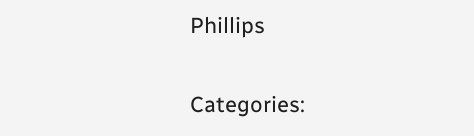Phillips

Categories: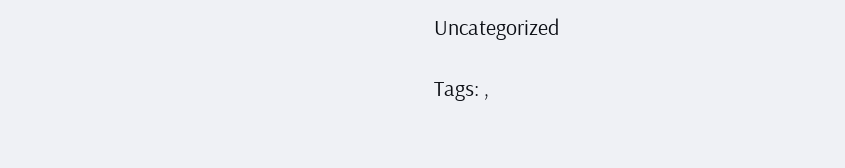Uncategorized

Tags: ,